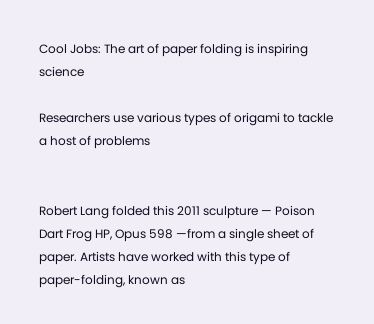Cool Jobs: The art of paper folding is inspiring science

Researchers use various types of origami to tackle a host of problems


Robert Lang folded this 2011 sculpture — Poison Dart Frog HP, Opus 598 —from a single sheet of paper. Artists have worked with this type of paper-folding, known as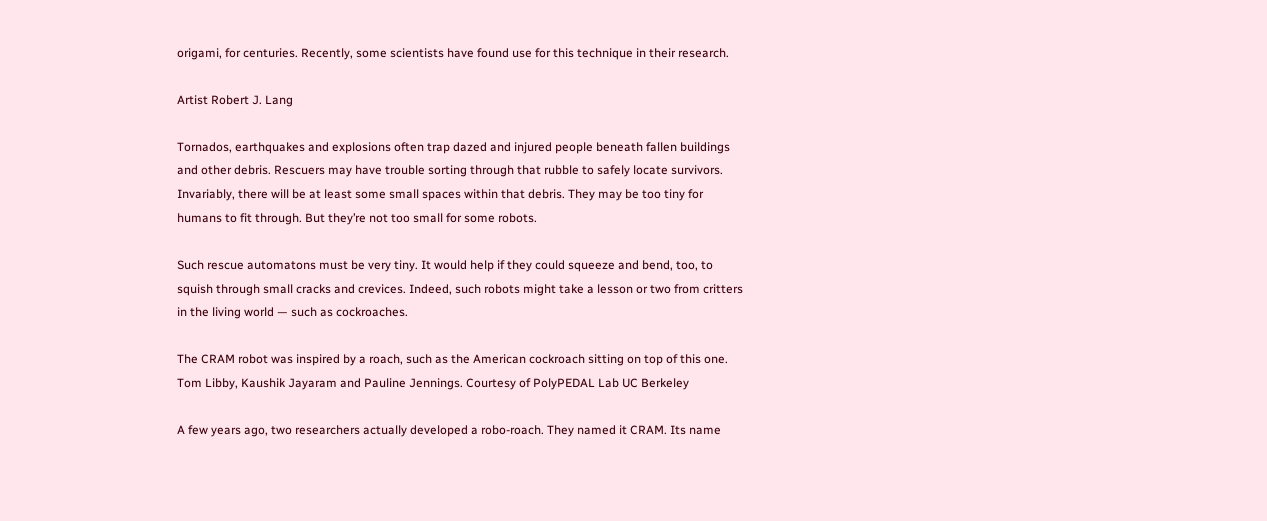origami, for centuries. Recently, some scientists have found use for this technique in their research.

Artist Robert J. Lang

Tornados, earthquakes and explosions often trap dazed and injured people beneath fallen buildings and other debris. Rescuers may have trouble sorting through that rubble to safely locate survivors. Invariably, there will be at least some small spaces within that debris. They may be too tiny for humans to fit through. But they’re not too small for some robots.

Such rescue automatons must be very tiny. It would help if they could squeeze and bend, too, to squish through small cracks and crevices. Indeed, such robots might take a lesson or two from critters in the living world — such as cockroaches.

The CRAM robot was inspired by a roach, such as the American cockroach sitting on top of this one.
Tom Libby, Kaushik Jayaram and Pauline Jennings. Courtesy of PolyPEDAL Lab UC Berkeley

A few years ago, two researchers actually developed a robo-roach. They named it CRAM. Its name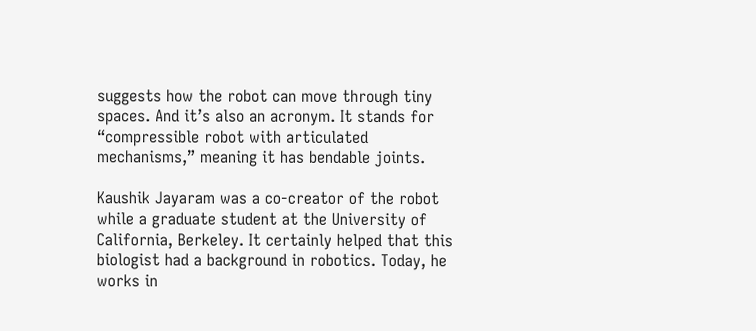suggests how the robot can move through tiny spaces. And it’s also an acronym. It stands for “compressible robot with articulated mechanisms,” meaning it has bendable joints.

Kaushik Jayaram was a co-creator of the robot while a graduate student at the University of California, Berkeley. It certainly helped that this biologist had a background in robotics. Today, he works in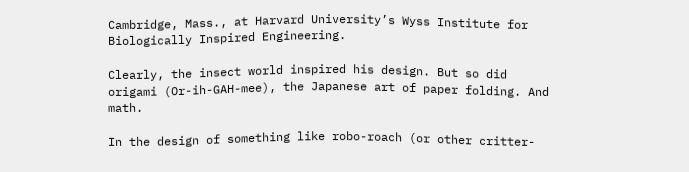Cambridge, Mass., at Harvard University’s Wyss Institute for Biologically Inspired Engineering.

Clearly, the insect world inspired his design. But so did origami (Or-ih-GAH-mee), the Japanese art of paper folding. And math.

In the design of something like robo-roach (or other critter-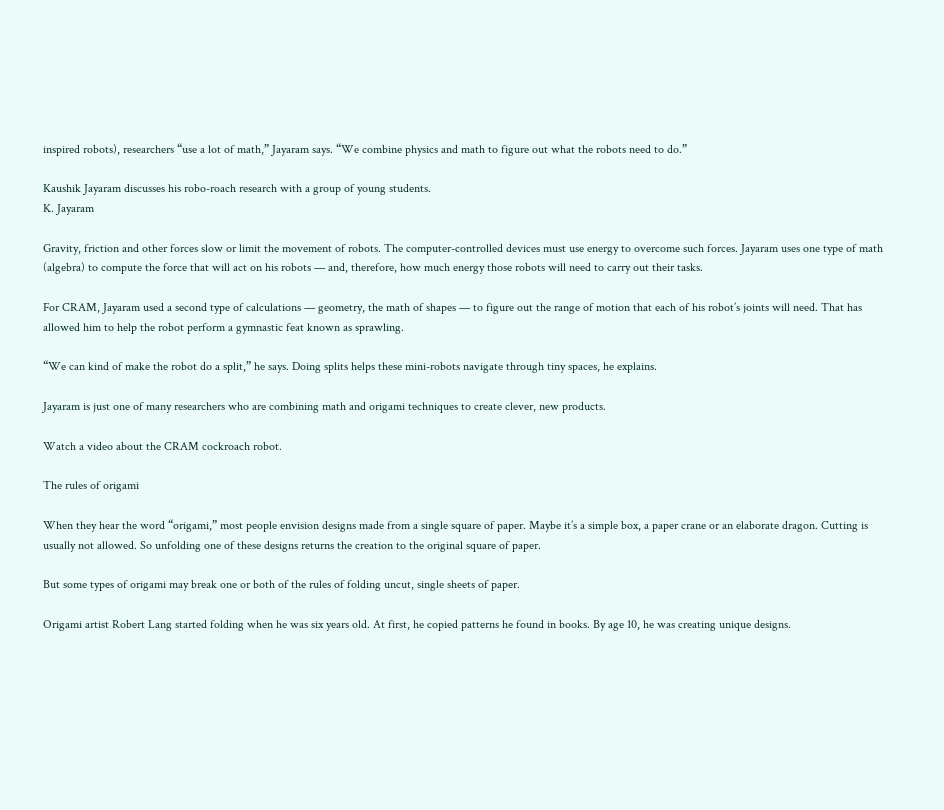inspired robots), researchers “use a lot of math,” Jayaram says. “We combine physics and math to figure out what the robots need to do.”

Kaushik Jayaram discusses his robo-roach research with a group of young students.
K. Jayaram

Gravity, friction and other forces slow or limit the movement of robots. The computer-controlled devices must use energy to overcome such forces. Jayaram uses one type of math (algebra) to compute the force that will act on his robots — and, therefore, how much energy those robots will need to carry out their tasks.

For CRAM, Jayaram used a second type of calculations — geometry, the math of shapes — to figure out the range of motion that each of his robot’s joints will need. That has allowed him to help the robot perform a gymnastic feat known as sprawling.

“We can kind of make the robot do a split,” he says. Doing splits helps these mini-robots navigate through tiny spaces, he explains.

Jayaram is just one of many researchers who are combining math and origami techniques to create clever, new products.

Watch a video about the CRAM cockroach robot.

The rules of origami

When they hear the word “origami,” most people envision designs made from a single square of paper. Maybe it’s a simple box, a paper crane or an elaborate dragon. Cutting is usually not allowed. So unfolding one of these designs returns the creation to the original square of paper.

But some types of origami may break one or both of the rules of folding uncut, single sheets of paper.

Origami artist Robert Lang started folding when he was six years old. At first, he copied patterns he found in books. By age 10, he was creating unique designs.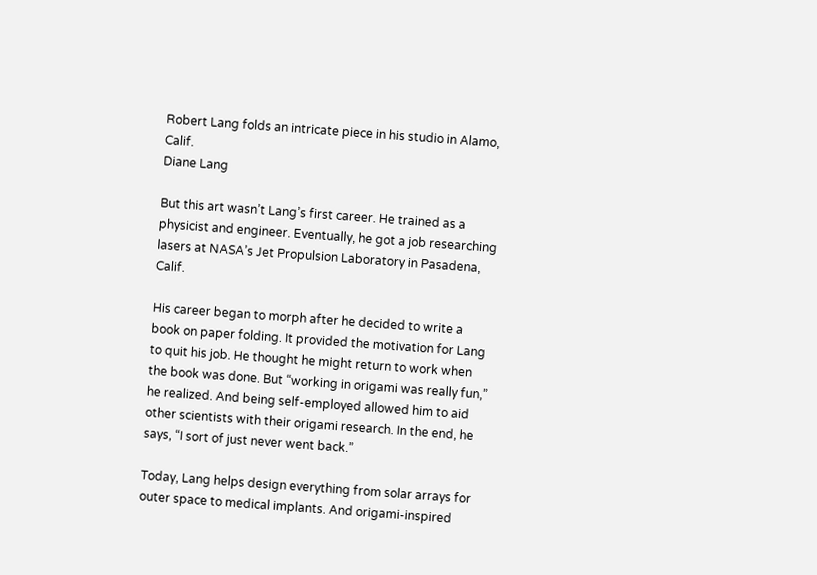Robert Lang folds an intricate piece in his studio in Alamo, Calif.
Diane Lang

But this art wasn’t Lang’s first career. He trained as a physicist and engineer. Eventually, he got a job researching lasers at NASA’s Jet Propulsion Laboratory in Pasadena, Calif.

His career began to morph after he decided to write a book on paper folding. It provided the motivation for Lang to quit his job. He thought he might return to work when the book was done. But “working in origami was really fun,” he realized. And being self-employed allowed him to aid other scientists with their origami research. In the end, he says, “I sort of just never went back.”

Today, Lang helps design everything from solar arrays for outer space to medical implants. And origami-inspired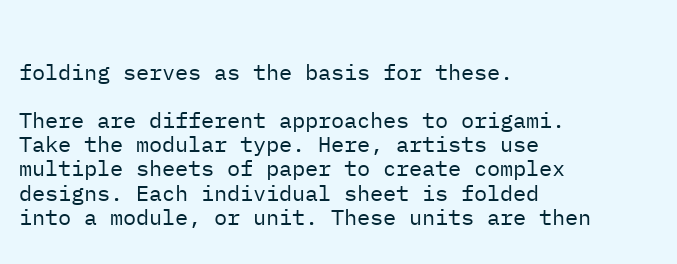folding serves as the basis for these.

There are different approaches to origami. Take the modular type. Here, artists use multiple sheets of paper to create complex designs. Each individual sheet is folded into a module, or unit. These units are then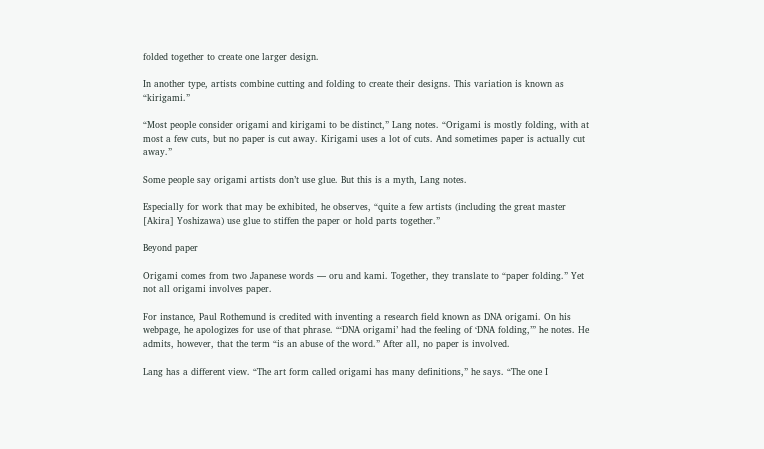folded together to create one larger design.

In another type, artists combine cutting and folding to create their designs. This variation is known as “kirigami.”

“Most people consider origami and kirigami to be distinct,” Lang notes. “Origami is mostly folding, with at most a few cuts, but no paper is cut away. Kirigami uses a lot of cuts. And sometimes paper is actually cut away.”

Some people say origami artists don’t use glue. But this is a myth, Lang notes.

Especially for work that may be exhibited, he observes, “quite a few artists (including the great master [Akira] Yoshizawa) use glue to stiffen the paper or hold parts together.”

Beyond paper

Origami comes from two Japanese words — oru and kami. Together, they translate to “paper folding.” Yet not all origami involves paper.

For instance, Paul Rothemund is credited with inventing a research field known as DNA origami. On his webpage, he apologizes for use of that phrase. “‘DNA origami’ had the feeling of ‘DNA folding,’” he notes. He admits, however, that the term “is an abuse of the word.” After all, no paper is involved.

Lang has a different view. “The art form called origami has many definitions,” he says. “The one I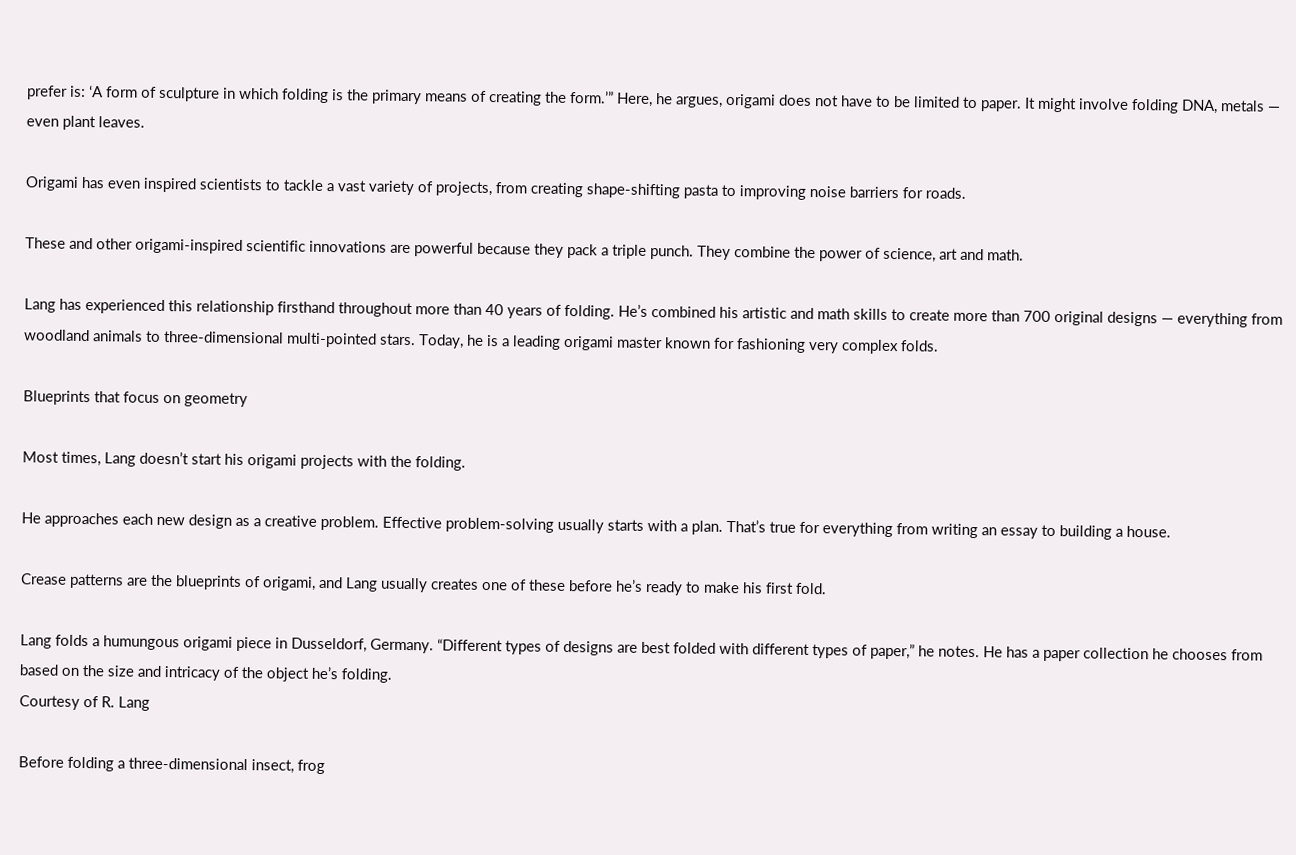prefer is: ‘A form of sculpture in which folding is the primary means of creating the form.’” Here, he argues, origami does not have to be limited to paper. It might involve folding DNA, metals — even plant leaves.

Origami has even inspired scientists to tackle a vast variety of projects, from creating shape-shifting pasta to improving noise barriers for roads.

These and other origami-inspired scientific innovations are powerful because they pack a triple punch. They combine the power of science, art and math.

Lang has experienced this relationship firsthand throughout more than 40 years of folding. He’s combined his artistic and math skills to create more than 700 original designs — everything from woodland animals to three-dimensional multi-pointed stars. Today, he is a leading origami master known for fashioning very complex folds.

Blueprints that focus on geometry

Most times, Lang doesn’t start his origami projects with the folding.

He approaches each new design as a creative problem. Effective problem-solving usually starts with a plan. That’s true for everything from writing an essay to building a house.

Crease patterns are the blueprints of origami, and Lang usually creates one of these before he’s ready to make his first fold.

Lang folds a humungous origami piece in Dusseldorf, Germany. “Different types of designs are best folded with different types of paper,” he notes. He has a paper collection he chooses from based on the size and intricacy of the object he’s folding.
Courtesy of R. Lang

Before folding a three-dimensional insect, frog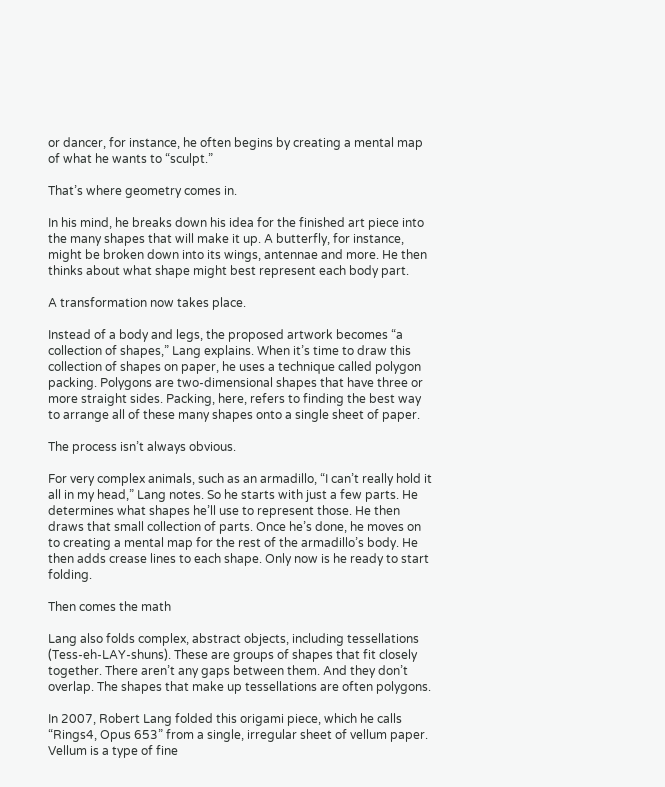or dancer, for instance, he often begins by creating a mental map of what he wants to “sculpt.”

That’s where geometry comes in.

In his mind, he breaks down his idea for the finished art piece into the many shapes that will make it up. A butterfly, for instance, might be broken down into its wings, antennae and more. He then thinks about what shape might best represent each body part.

A transformation now takes place.

Instead of a body and legs, the proposed artwork becomes “a collection of shapes,” Lang explains. When it’s time to draw this collection of shapes on paper, he uses a technique called polygon packing. Polygons are two-dimensional shapes that have three or more straight sides. Packing, here, refers to finding the best way to arrange all of these many shapes onto a single sheet of paper.

The process isn’t always obvious.

For very complex animals, such as an armadillo, “I can’t really hold it all in my head,” Lang notes. So he starts with just a few parts. He determines what shapes he’ll use to represent those. He then draws that small collection of parts. Once he’s done, he moves on to creating a mental map for the rest of the armadillo’s body. He then adds crease lines to each shape. Only now is he ready to start folding.

Then comes the math

Lang also folds complex, abstract objects, including tessellations (Tess-eh-LAY-shuns). These are groups of shapes that fit closely together. There aren’t any gaps between them. And they don’t overlap. The shapes that make up tessellations are often polygons.

In 2007, Robert Lang folded this origami piece, which he calls “Rings4, Opus 653” from a single, irregular sheet of vellum paper. Vellum is a type of fine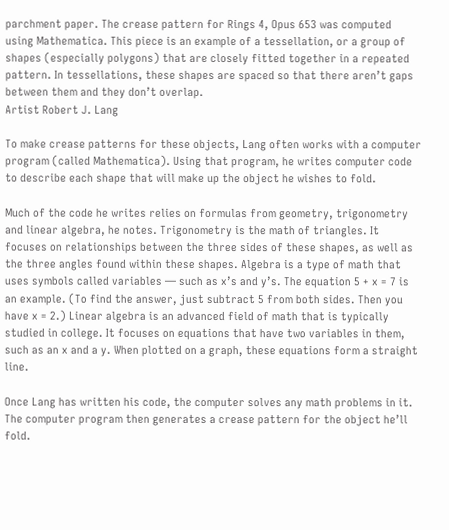parchment paper. The crease pattern for Rings 4, Opus 653 was computed using Mathematica. This piece is an example of a tessellation, or a group of shapes (especially polygons) that are closely fitted together in a repeated pattern. In tessellations, these shapes are spaced so that there aren’t gaps between them and they don’t overlap.
Artist Robert J. Lang

To make crease patterns for these objects, Lang often works with a computer program (called Mathematica). Using that program, he writes computer code to describe each shape that will make up the object he wishes to fold.

Much of the code he writes relies on formulas from geometry, trigonometry and linear algebra, he notes. Trigonometry is the math of triangles. It focuses on relationships between the three sides of these shapes, as well as the three angles found within these shapes. Algebra is a type of math that uses symbols called variables — such as x’s and y’s. The equation 5 + x = 7 is an example. (To find the answer, just subtract 5 from both sides. Then you have x = 2.) Linear algebra is an advanced field of math that is typically studied in college. It focuses on equations that have two variables in them, such as an x and a y. When plotted on a graph, these equations form a straight line.

Once Lang has written his code, the computer solves any math problems in it. The computer program then generates a crease pattern for the object he’ll fold.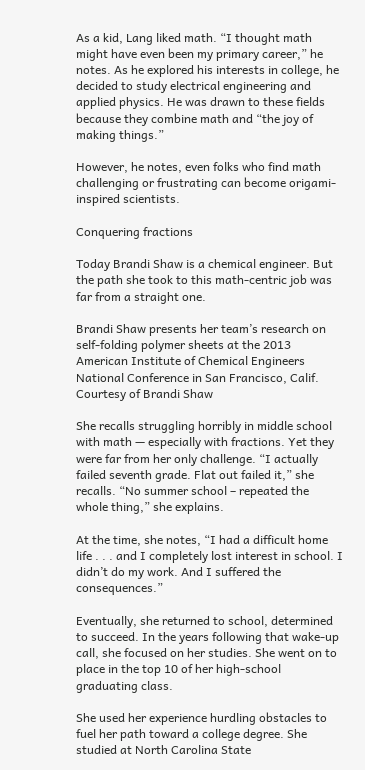As a kid, Lang liked math. “I thought math might have even been my primary career,” he notes. As he explored his interests in college, he decided to study electrical engineering and applied physics. He was drawn to these fields because they combine math and “the joy of making things.”

However, he notes, even folks who find math challenging or frustrating can become origami-inspired scientists.

Conquering fractions

Today Brandi Shaw is a chemical engineer. But the path she took to this math-centric job was far from a straight one.

Brandi Shaw presents her team’s research on self-folding polymer sheets at the 2013 American Institute of Chemical Engineers National Conference in San Francisco, Calif.
Courtesy of Brandi Shaw

She recalls struggling horribly in middle school with math — especially with fractions. Yet they were far from her only challenge. “I actually failed seventh grade. Flat out failed it,” she recalls. “No summer school – repeated the whole thing,” she explains.

At the time, she notes, “I had a difficult home life . . . and I completely lost interest in school. I didn’t do my work. And I suffered the consequences.”

Eventually, she returned to school, determined to succeed. In the years following that wake-up call, she focused on her studies. She went on to place in the top 10 of her high-school graduating class.

She used her experience hurdling obstacles to fuel her path toward a college degree. She studied at North Carolina State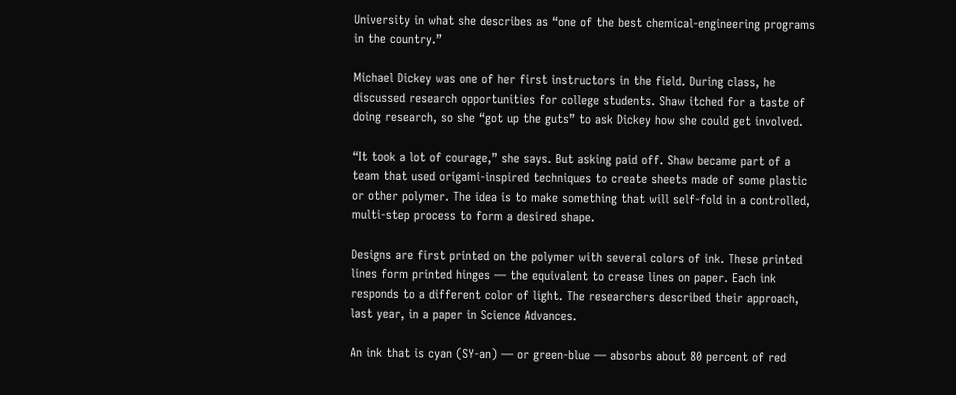University in what she describes as “one of the best chemical-engineering programs in the country.”

Michael Dickey was one of her first instructors in the field. During class, he discussed research opportunities for college students. Shaw itched for a taste of doing research, so she “got up the guts” to ask Dickey how she could get involved.

“It took a lot of courage,” she says. But asking paid off. Shaw became part of a team that used origami-inspired techniques to create sheets made of some plastic or other polymer. The idea is to make something that will self-fold in a controlled, multi-step process to form a desired shape.

Designs are first printed on the polymer with several colors of ink. These printed lines form printed hinges — the equivalent to crease lines on paper. Each ink responds to a different color of light. The researchers described their approach, last year, in a paper in Science Advances.

An ink that is cyan (SY-an) — or green-blue — absorbs about 80 percent of red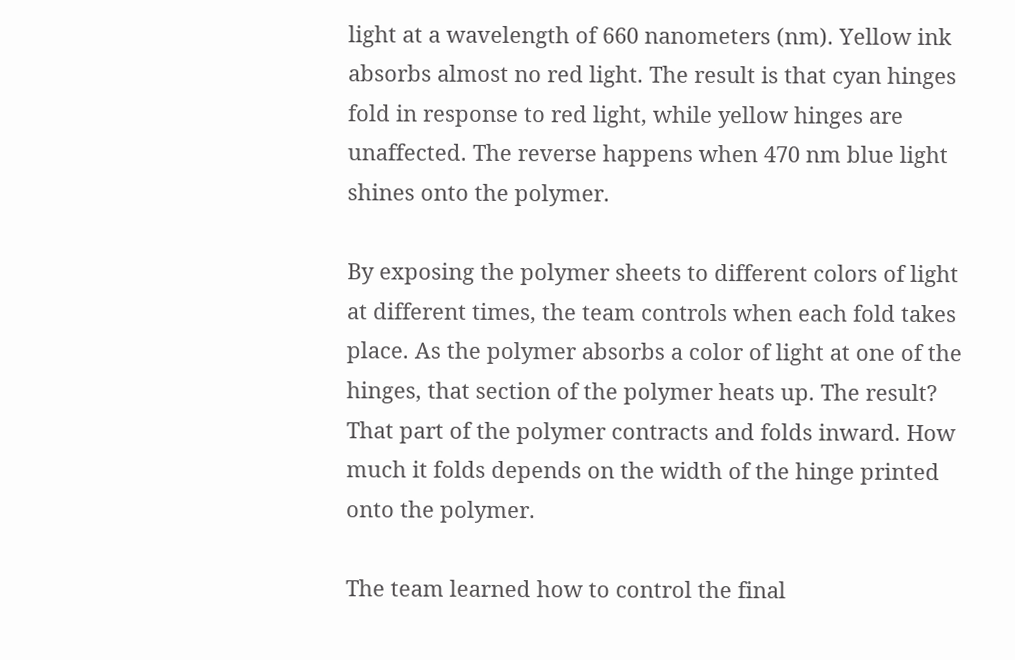light at a wavelength of 660 nanometers (nm). Yellow ink absorbs almost no red light. The result is that cyan hinges fold in response to red light, while yellow hinges are unaffected. The reverse happens when 470 nm blue light shines onto the polymer.

By exposing the polymer sheets to different colors of light at different times, the team controls when each fold takes place. As the polymer absorbs a color of light at one of the hinges, that section of the polymer heats up. The result? That part of the polymer contracts and folds inward. How much it folds depends on the width of the hinge printed onto the polymer.

The team learned how to control the final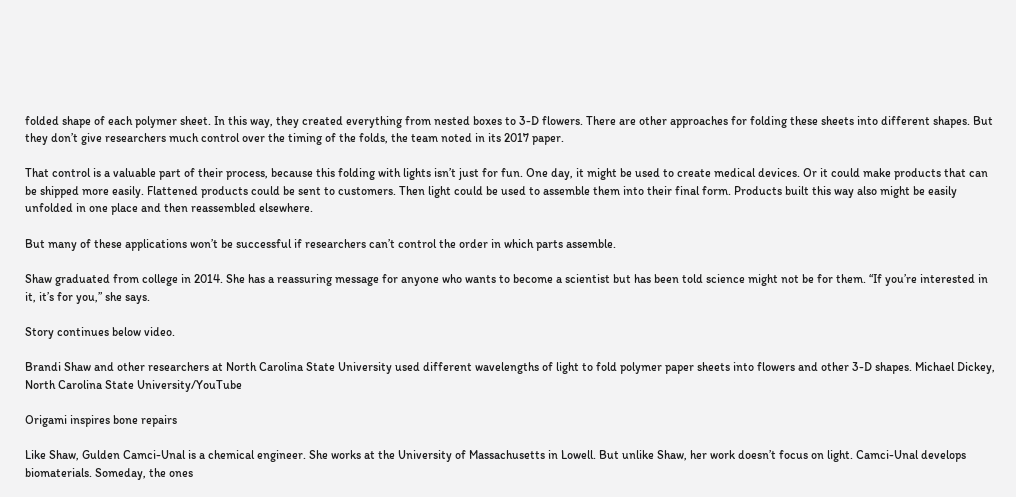folded shape of each polymer sheet. In this way, they created everything from nested boxes to 3-D flowers. There are other approaches for folding these sheets into different shapes. But they don’t give researchers much control over the timing of the folds, the team noted in its 2017 paper.

That control is a valuable part of their process, because this folding with lights isn’t just for fun. One day, it might be used to create medical devices. Or it could make products that can be shipped more easily. Flattened products could be sent to customers. Then light could be used to assemble them into their final form. Products built this way also might be easily unfolded in one place and then reassembled elsewhere.

But many of these applications won’t be successful if researchers can’t control the order in which parts assemble.

Shaw graduated from college in 2014. She has a reassuring message for anyone who wants to become a scientist but has been told science might not be for them. “If you’re interested in it, it’s for you,” she says.

Story continues below video.

Brandi Shaw and other researchers at North Carolina State University used different wavelengths of light to fold polymer paper sheets into flowers and other 3-D shapes. Michael Dickey, North Carolina State University/YouTube

Origami inspires bone repairs

Like Shaw, Gulden Camci-Unal is a chemical engineer. She works at the University of Massachusetts in Lowell. But unlike Shaw, her work doesn’t focus on light. Camci-Unal develops biomaterials. Someday, the ones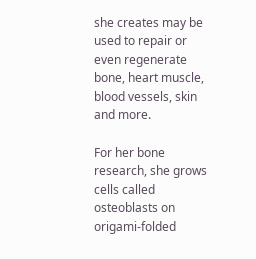she creates may be used to repair or even regenerate bone, heart muscle, blood vessels, skin and more.

For her bone research, she grows cells called osteoblasts on origami-folded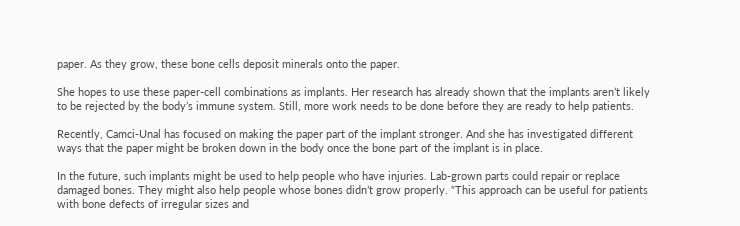paper. As they grow, these bone cells deposit minerals onto the paper.

She hopes to use these paper-cell combinations as implants. Her research has already shown that the implants aren’t likely to be rejected by the body’s immune system. Still, more work needs to be done before they are ready to help patients.

Recently, Camci-Unal has focused on making the paper part of the implant stronger. And she has investigated different ways that the paper might be broken down in the body once the bone part of the implant is in place.

In the future, such implants might be used to help people who have injuries. Lab-grown parts could repair or replace damaged bones. They might also help people whose bones didn’t grow properly. “This approach can be useful for patients with bone defects of irregular sizes and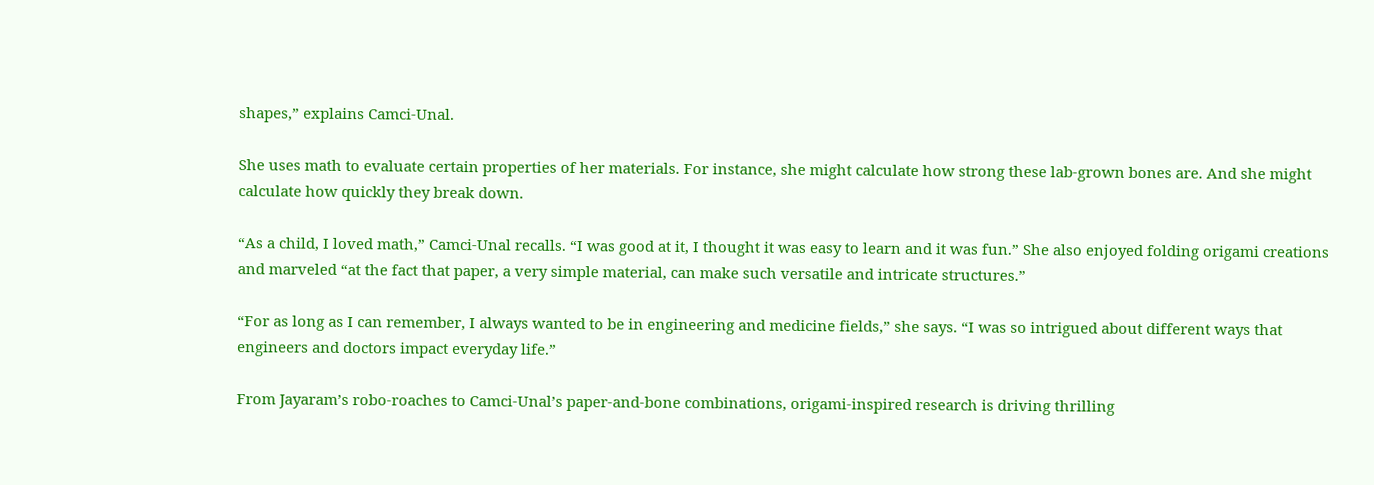shapes,” explains Camci-Unal.

She uses math to evaluate certain properties of her materials. For instance, she might calculate how strong these lab-grown bones are. And she might calculate how quickly they break down.

“As a child, I loved math,” Camci-Unal recalls. “I was good at it, I thought it was easy to learn and it was fun.” She also enjoyed folding origami creations and marveled “at the fact that paper, a very simple material, can make such versatile and intricate structures.”

“For as long as I can remember, I always wanted to be in engineering and medicine fields,” she says. “I was so intrigued about different ways that engineers and doctors impact everyday life.”

From Jayaram’s robo-roaches to Camci-Unal’s paper-and-bone combinations, origami-inspired research is driving thrilling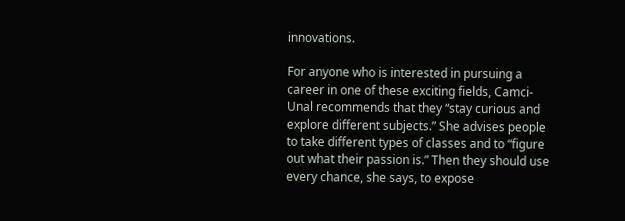innovations.

For anyone who is interested in pursuing a career in one of these exciting fields, Camci-Unal recommends that they “stay curious and explore different subjects.” She advises people to take different types of classes and to “figure out what their passion is.” Then they should use every chance, she says, to expose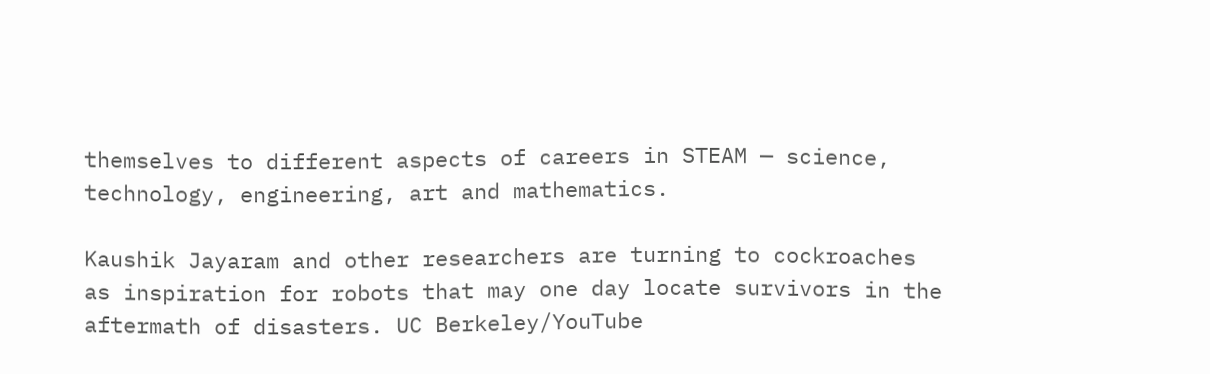themselves to different aspects of careers in STEAM — science, technology, engineering, art and mathematics.

Kaushik Jayaram and other researchers are turning to cockroaches as inspiration for robots that may one day locate survivors in the aftermath of disasters. UC Berkeley/YouTube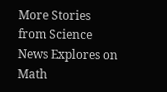More Stories from Science News Explores on Math